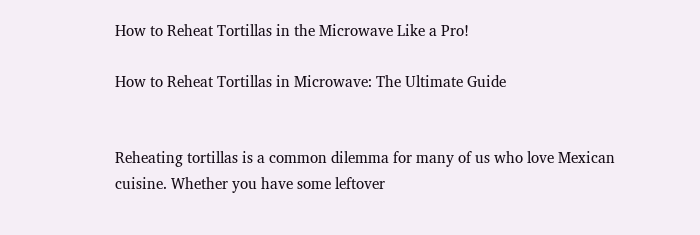How to Reheat Tortillas in the Microwave Like a Pro!

How to Reheat Tortillas in Microwave: The Ultimate Guide


Reheating tortillas is a common dilemma for many of us who love Mexican cuisine. Whether you have some leftover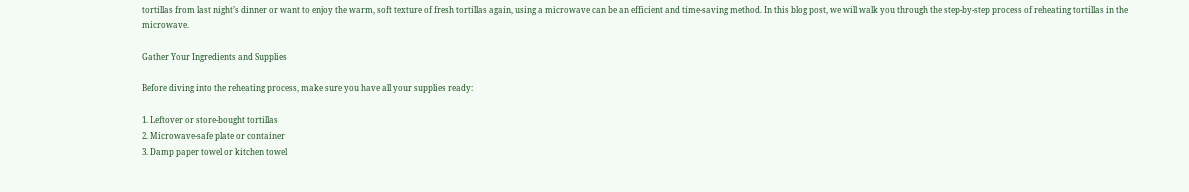tortillas from last night’s dinner or want to enjoy the warm, soft texture of fresh tortillas again, using a microwave can be an efficient and time-saving method. In this blog post, we will walk you through the step-by-step process of reheating tortillas in the microwave.

Gather Your Ingredients and Supplies

Before diving into the reheating process, make sure you have all your supplies ready:

1. Leftover or store-bought tortillas
2. Microwave-safe plate or container
3. Damp paper towel or kitchen towel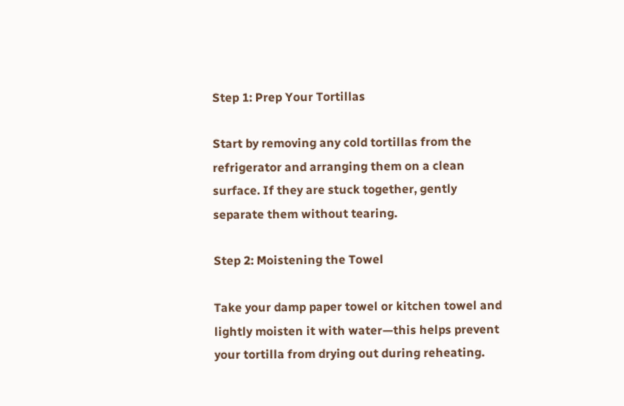Step 1: Prep Your Tortillas

Start by removing any cold tortillas from the refrigerator and arranging them on a clean surface. If they are stuck together, gently separate them without tearing.

Step 2: Moistening the Towel

Take your damp paper towel or kitchen towel and lightly moisten it with water—this helps prevent your tortilla from drying out during reheating.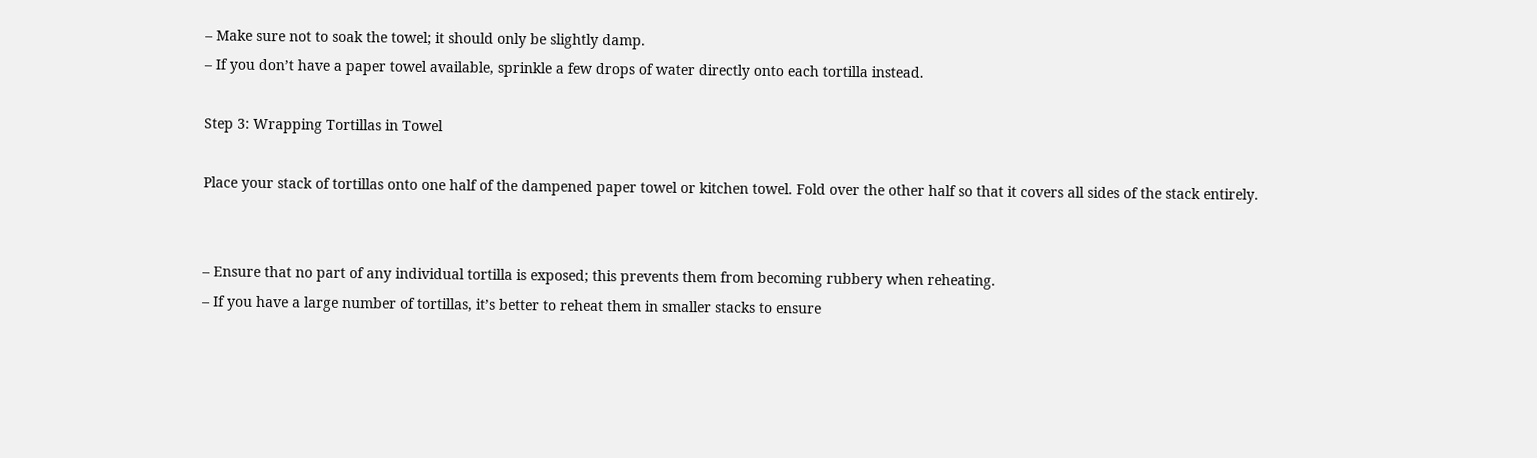– Make sure not to soak the towel; it should only be slightly damp.
– If you don’t have a paper towel available, sprinkle a few drops of water directly onto each tortilla instead.

Step 3: Wrapping Tortillas in Towel

Place your stack of tortillas onto one half of the dampened paper towel or kitchen towel. Fold over the other half so that it covers all sides of the stack entirely.


– Ensure that no part of any individual tortilla is exposed; this prevents them from becoming rubbery when reheating.
– If you have a large number of tortillas, it’s better to reheat them in smaller stacks to ensure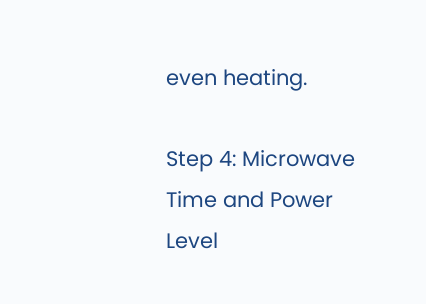even heating.

Step 4: Microwave Time and Power Level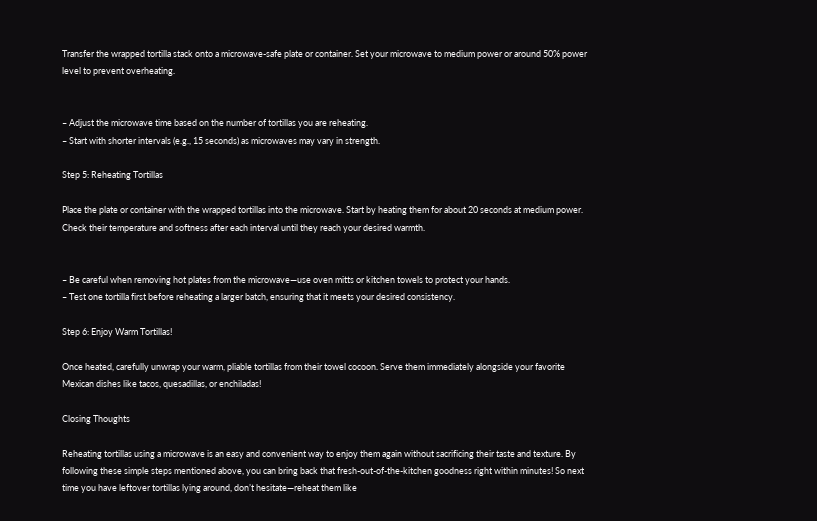Transfer the wrapped tortilla stack onto a microwave-safe plate or container. Set your microwave to medium power or around 50% power level to prevent overheating.


– Adjust the microwave time based on the number of tortillas you are reheating.
– Start with shorter intervals (e.g., 15 seconds) as microwaves may vary in strength.

Step 5: Reheating Tortillas

Place the plate or container with the wrapped tortillas into the microwave. Start by heating them for about 20 seconds at medium power. Check their temperature and softness after each interval until they reach your desired warmth.


– Be careful when removing hot plates from the microwave—use oven mitts or kitchen towels to protect your hands.
– Test one tortilla first before reheating a larger batch, ensuring that it meets your desired consistency.

Step 6: Enjoy Warm Tortillas!

Once heated, carefully unwrap your warm, pliable tortillas from their towel cocoon. Serve them immediately alongside your favorite Mexican dishes like tacos, quesadillas, or enchiladas!

Closing Thoughts

Reheating tortillas using a microwave is an easy and convenient way to enjoy them again without sacrificing their taste and texture. By following these simple steps mentioned above, you can bring back that fresh-out-of-the-kitchen goodness right within minutes! So next time you have leftover tortillas lying around, don’t hesitate—reheat them like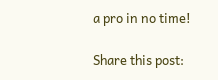a pro in no time!

Share this post: